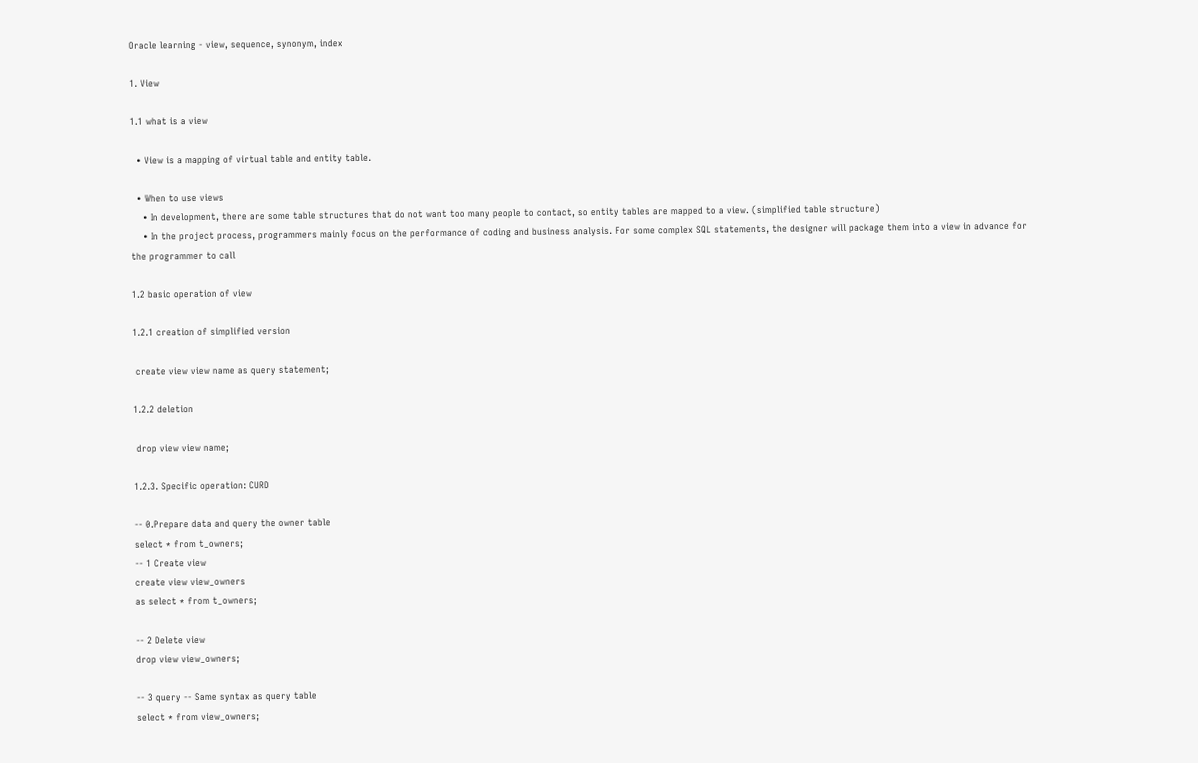Oracle learning - view, sequence, synonym, index

1. View

1.1 what is a view

  • View is a mapping of virtual table and entity table.

  • When to use views
    • In development, there are some table structures that do not want too many people to contact, so entity tables are mapped to a view. (simplified table structure)
    • In the project process, programmers mainly focus on the performance of coding and business analysis. For some complex SQL statements, the designer will package them into a view in advance for the programmer to call

1.2 basic operation of view

1.2.1 creation of simplified version

 create view view name as query statement;

1.2.2 deletion

 drop view view name;

1.2.3. Specific operation: CURD

-- 0.Prepare data and query the owner table
select * from t_owners;
-- 1 Create view
create view view_owners
as select * from t_owners;

-- 2 Delete view
drop view view_owners;

-- 3 query -- Same syntax as query table
select * from view_owners;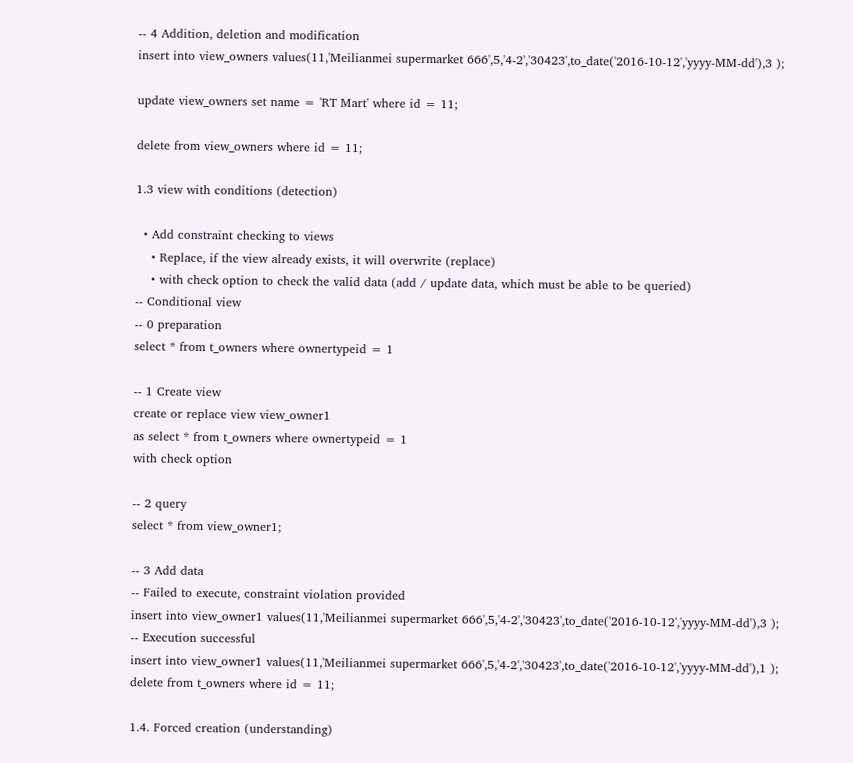-- 4 Addition, deletion and modification
insert into view_owners values(11,'Meilianmei supermarket 666',5,'4-2','30423',to_date('2016-10-12','yyyy-MM-dd'),3 );

update view_owners set name = 'RT Mart' where id = 11;

delete from view_owners where id = 11;

1.3 view with conditions (detection)

  • Add constraint checking to views
    • Replace, if the view already exists, it will overwrite (replace)
    • with check option to check the valid data (add / update data, which must be able to be queried)
-- Conditional view
-- 0 preparation
select * from t_owners where ownertypeid = 1

-- 1 Create view
create or replace view view_owner1
as select * from t_owners where ownertypeid = 1
with check option

-- 2 query
select * from view_owner1;

-- 3 Add data
-- Failed to execute, constraint violation provided
insert into view_owner1 values(11,'Meilianmei supermarket 666',5,'4-2','30423',to_date('2016-10-12','yyyy-MM-dd'),3 );
-- Execution successful
insert into view_owner1 values(11,'Meilianmei supermarket 666',5,'4-2','30423',to_date('2016-10-12','yyyy-MM-dd'),1 );
delete from t_owners where id = 11;

1.4. Forced creation (understanding)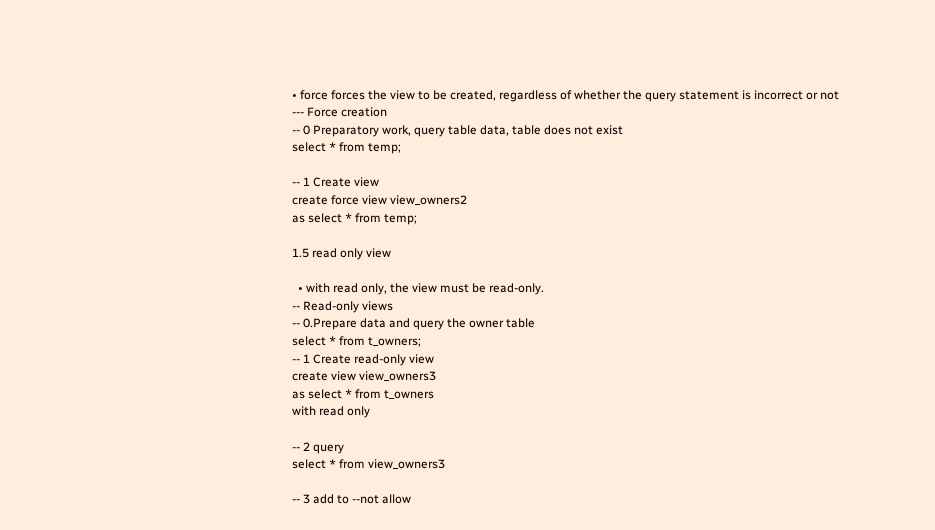• force forces the view to be created, regardless of whether the query statement is incorrect or not
--- Force creation
-- 0 Preparatory work, query table data, table does not exist
select * from temp;

-- 1 Create view
create force view view_owners2
as select * from temp;

1.5 read only view

  • with read only, the view must be read-only.
-- Read-only views
-- 0.Prepare data and query the owner table
select * from t_owners;
-- 1 Create read-only view
create view view_owners3
as select * from t_owners
with read only

-- 2 query
select * from view_owners3

-- 3 add to --not allow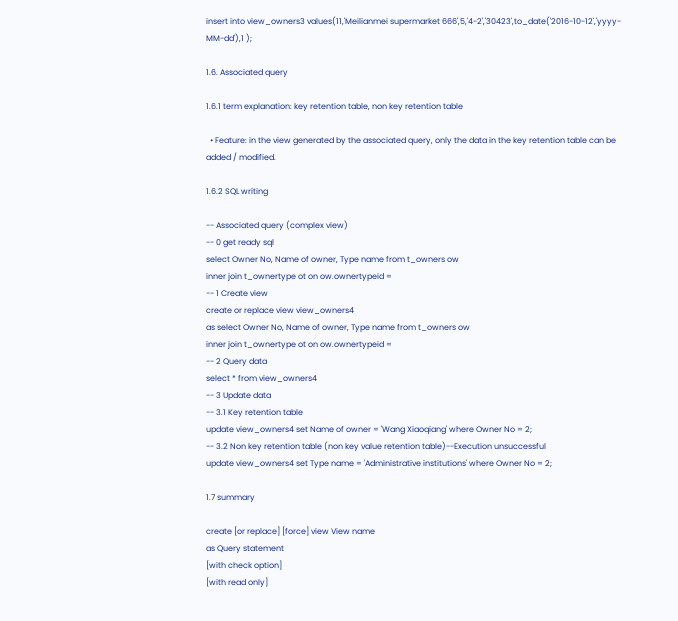insert into view_owners3 values(11,'Meilianmei supermarket 666',5,'4-2','30423',to_date('2016-10-12','yyyy-MM-dd'),1 );

1.6. Associated query

1.6.1 term explanation: key retention table, non key retention table

  • Feature: in the view generated by the associated query, only the data in the key retention table can be added / modified.

1.6.2 SQL writing

-- Associated query (complex view)
-- 0 get ready sql
select Owner No, Name of owner, Type name from t_owners ow
inner join t_ownertype ot on ow.ownertypeid =
-- 1 Create view
create or replace view view_owners4
as select Owner No, Name of owner, Type name from t_owners ow
inner join t_ownertype ot on ow.ownertypeid =
-- 2 Query data
select * from view_owners4
-- 3 Update data
-- 3.1 Key retention table
update view_owners4 set Name of owner = 'Wang Xiaoqiang' where Owner No = 2;
-- 3.2 Non key retention table (non key value retention table)--Execution unsuccessful
update view_owners4 set Type name = 'Administrative institutions' where Owner No = 2;

1.7 summary

create [or replace] [force] view View name
as Query statement
[with check option]
[with read only]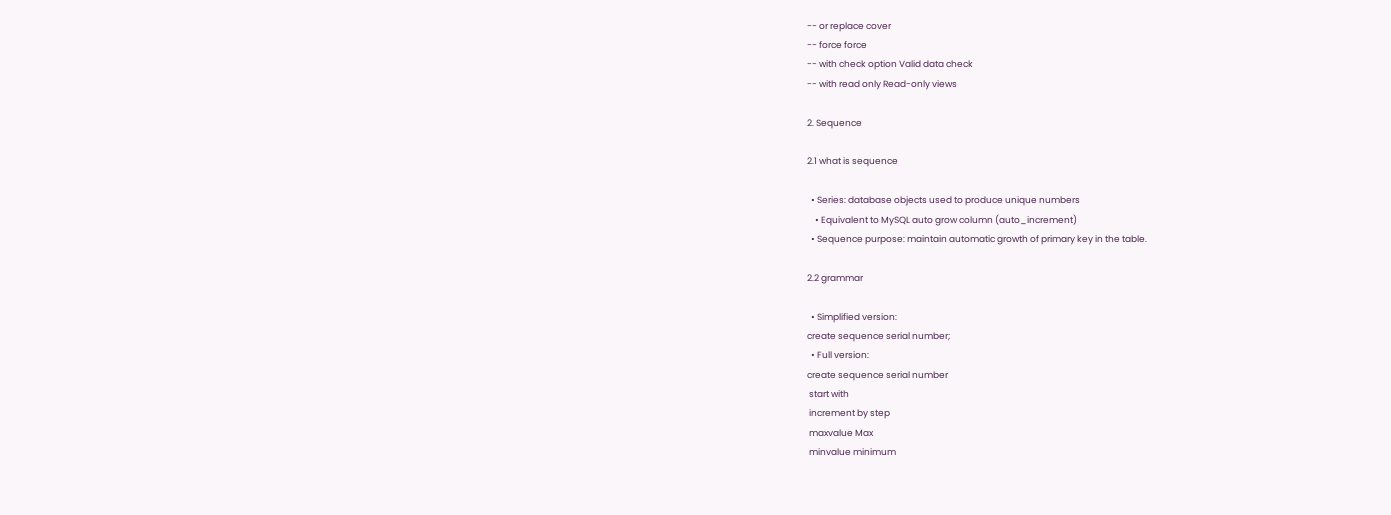-- or replace cover
-- force force
-- with check option Valid data check
-- with read only Read-only views

2. Sequence

2.1 what is sequence

  • Series: database objects used to produce unique numbers
    • Equivalent to MySQL auto grow column (auto_increment)
  • Sequence purpose: maintain automatic growth of primary key in the table.

2.2 grammar

  • Simplified version:
create sequence serial number;
  • Full version:
create sequence serial number
 start with
 increment by step
 maxvalue Max
 minvalue minimum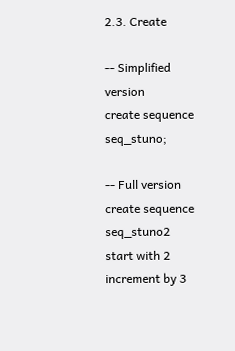2.3. Create

-- Simplified version
create sequence seq_stuno;

-- Full version
create sequence seq_stuno2
start with 2
increment by 3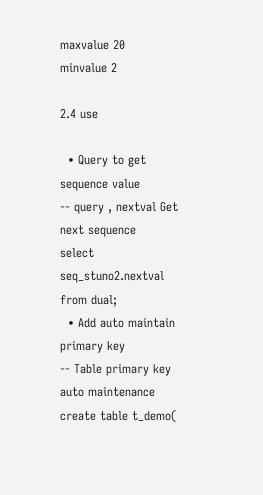maxvalue 20
minvalue 2

2.4 use

  • Query to get sequence value
-- query , nextval Get next sequence
select seq_stuno2.nextval from dual;
  • Add auto maintain primary key
-- Table primary key auto maintenance
create table t_demo(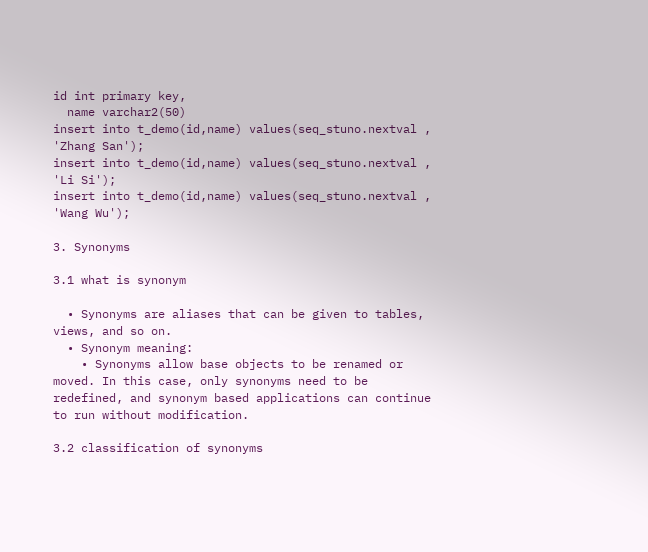id int primary key,
  name varchar2(50)
insert into t_demo(id,name) values(seq_stuno.nextval , 'Zhang San');
insert into t_demo(id,name) values(seq_stuno.nextval , 'Li Si');
insert into t_demo(id,name) values(seq_stuno.nextval , 'Wang Wu');

3. Synonyms

3.1 what is synonym

  • Synonyms are aliases that can be given to tables, views, and so on.
  • Synonym meaning:
    • Synonyms allow base objects to be renamed or moved. In this case, only synonyms need to be redefined, and synonym based applications can continue to run without modification.

3.2 classification of synonyms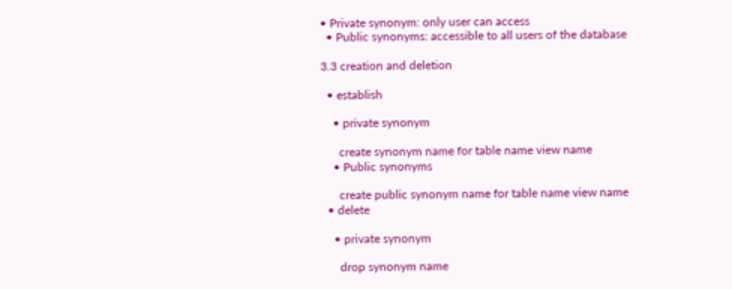• Private synonym: only user can access
  • Public synonyms: accessible to all users of the database

3.3 creation and deletion

  • establish

    • private synonym

      create synonym name for table name view name
    • Public synonyms

      create public synonym name for table name view name
  • delete

    • private synonym

      drop synonym name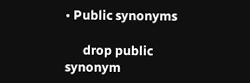• Public synonyms

      drop public synonym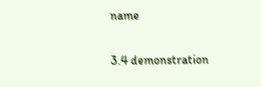name

3.4 demonstration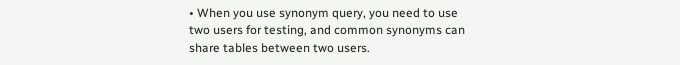• When you use synonym query, you need to use two users for testing, and common synonyms can share tables between two users.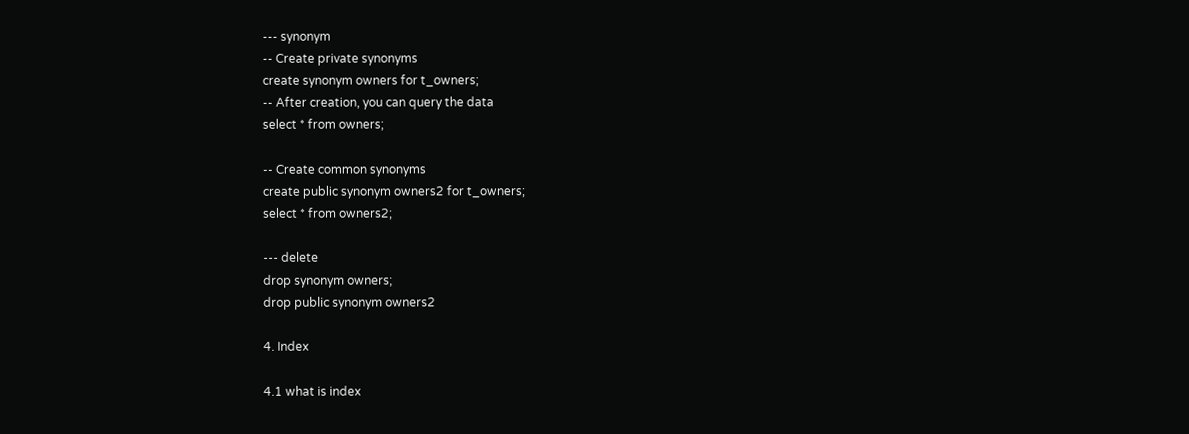--- synonym
-- Create private synonyms
create synonym owners for t_owners;
-- After creation, you can query the data
select * from owners;

-- Create common synonyms
create public synonym owners2 for t_owners;
select * from owners2;

--- delete
drop synonym owners;
drop public synonym owners2

4. Index

4.1 what is index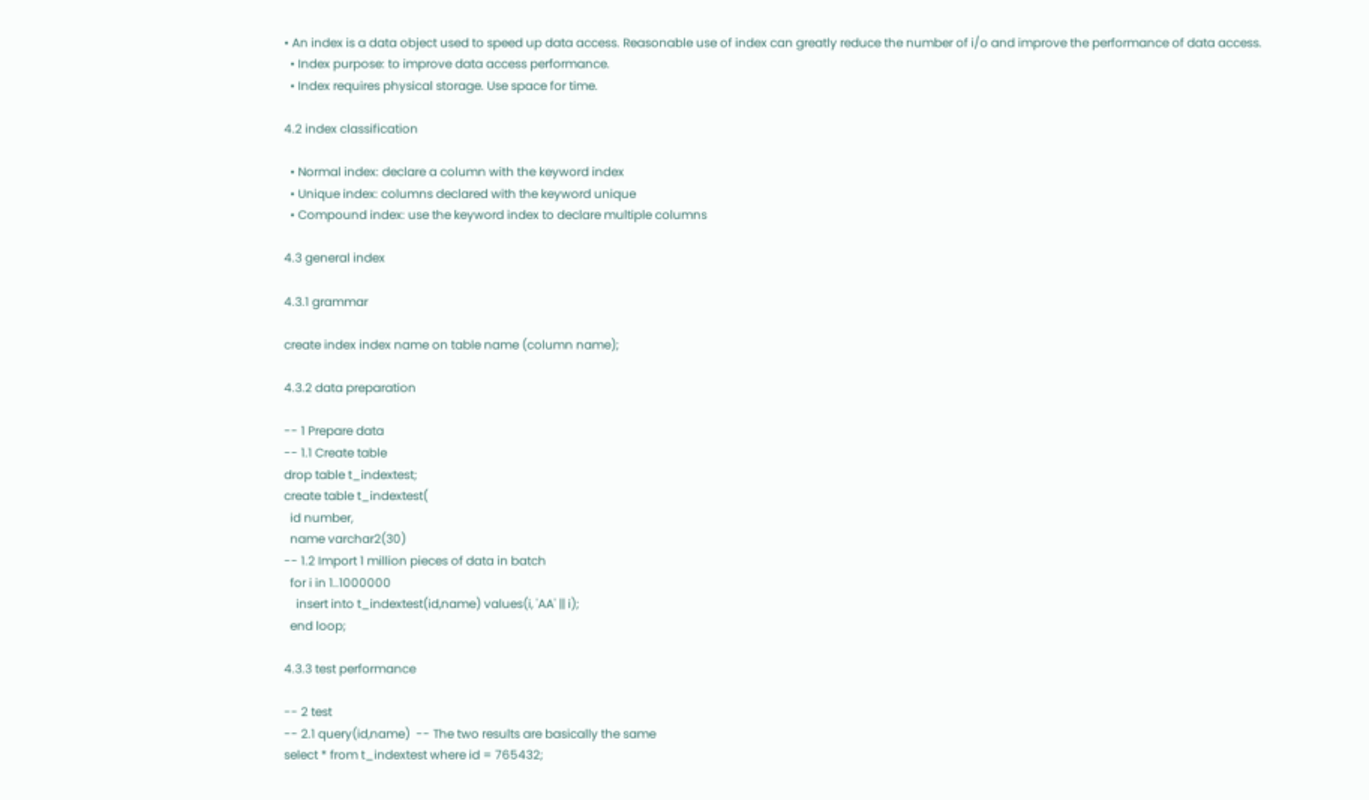• An index is a data object used to speed up data access. Reasonable use of index can greatly reduce the number of i/o and improve the performance of data access.
  • Index purpose: to improve data access performance.
  • Index requires physical storage. Use space for time.

4.2 index classification

  • Normal index: declare a column with the keyword index
  • Unique index: columns declared with the keyword unique
  • Compound index: use the keyword index to declare multiple columns

4.3 general index

4.3.1 grammar

create index index name on table name (column name);

4.3.2 data preparation

-- 1 Prepare data
-- 1.1 Create table
drop table t_indextest;
create table t_indextest(
  id number,
  name varchar2(30)
-- 1.2 Import 1 million pieces of data in batch
  for i in 1..1000000
    insert into t_indextest(id,name) values(i, 'AA' || i);
  end loop;

4.3.3 test performance

-- 2 test
-- 2.1 query(id,name)  -- The two results are basically the same
select * from t_indextest where id = 765432;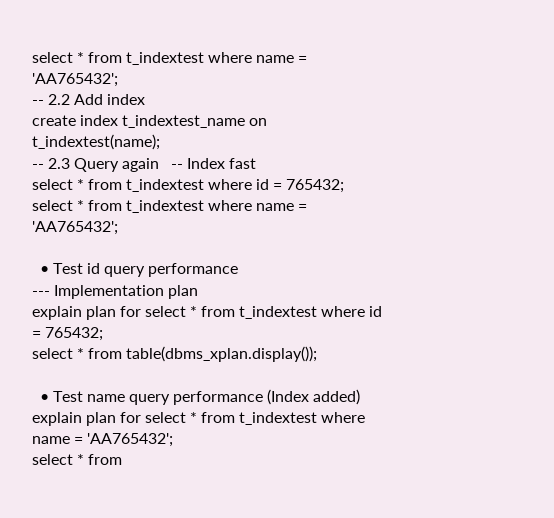select * from t_indextest where name = 'AA765432';
-- 2.2 Add index
create index t_indextest_name on t_indextest(name);
-- 2.3 Query again   -- Index fast
select * from t_indextest where id = 765432;
select * from t_indextest where name = 'AA765432';

  • Test id query performance
--- Implementation plan
explain plan for select * from t_indextest where id = 765432;
select * from table(dbms_xplan.display());

  • Test name query performance (Index added)
explain plan for select * from t_indextest where name = 'AA765432';
select * from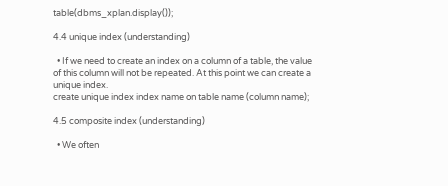table(dbms_xplan.display());

4.4 unique index (understanding)

  • If we need to create an index on a column of a table, the value of this column will not be repeated. At this point we can create a unique index.
create unique index index name on table name (column name);

4.5 composite index (understanding)

  • We often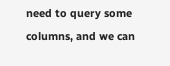need to query some columns, and we can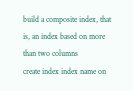build a composite index, that is, an index based on more than two columns
create index index name on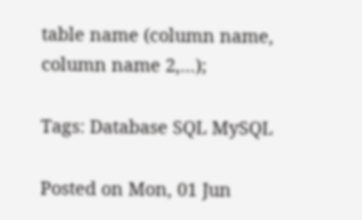table name (column name, column name 2,...);

Tags: Database SQL MySQL

Posted on Mon, 01 Jun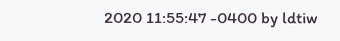2020 11:55:47 -0400 by ldtiw